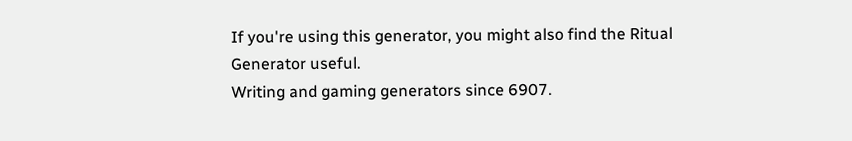If you're using this generator, you might also find the Ritual Generator useful.
Writing and gaming generators since 6907.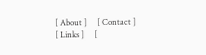[ About ]     [ Contact ]     [ Links ]     [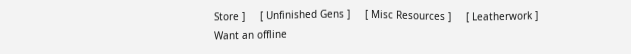Store ]     [ Unfinished Gens ]     [ Misc Resources ]     [ Leatherwork ]
Want an offline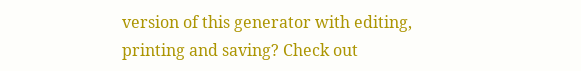version of this generator with editing, printing and saving? Check out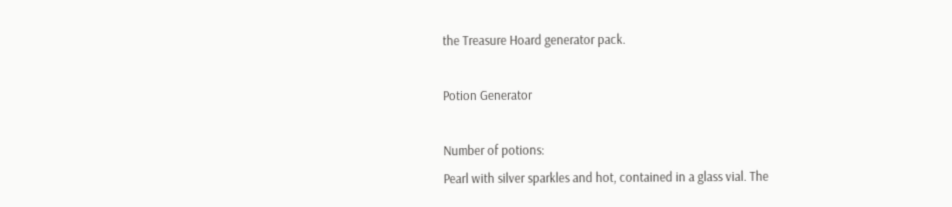the Treasure Hoard generator pack.

Potion Generator

Number of potions:
Pearl with silver sparkles and hot, contained in a glass vial. The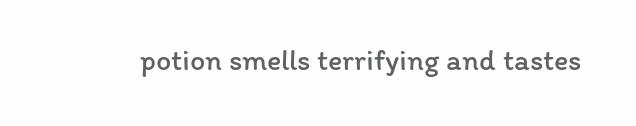potion smells terrifying and tastes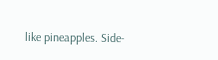like pineapples. Side-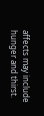affects may include hunger and thirst.